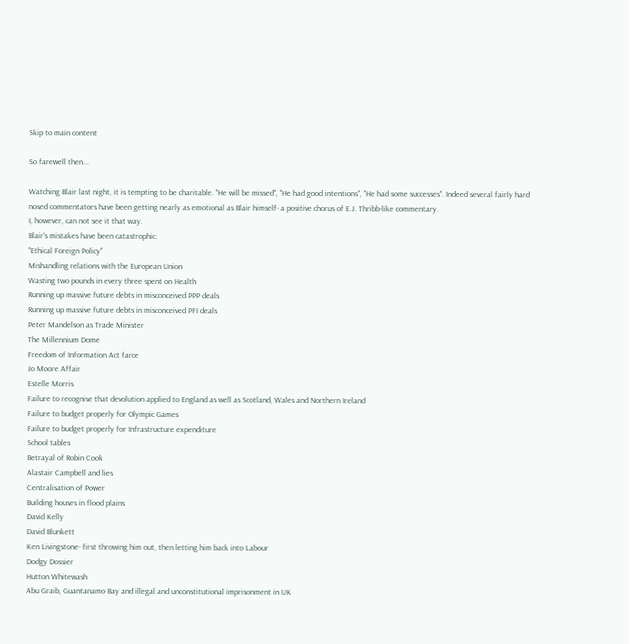Skip to main content

So farewell then...

Watching Blair last night, it is tempting to be charitable. "He will be missed", "He had good intentions", "He had some successes". Indeed several fairly hard nosed commentators have been getting nearly as emotional as Blair himself- a positive chorus of E.J. Thribb-like commentary.
I, however, can not see it that way.
Blair's mistakes have been catastrophic:
"Ethical Foreign Policy"
Mishandling relations with the European Union
Wasting two pounds in every three spent on Health
Running up massive future debts in misconceived PPP deals
Running up massive future debts in misconceived PFI deals
Peter Mandelson as Trade Minister
The Millennium Dome
Freedom of Information Act farce
Jo Moore Affair
Estelle Morris
Failure to recognise that devolution applied to England as well as Scotland, Wales and Northern Ireland
Failure to budget properly for Olympic Games
Failure to budget properly for Infrastructure expenditure
School tables
Betrayal of Robin Cook
Alastair Campbell and lies
Centralisation of Power
Building houses in flood plains
David Kelly
David Blunkett
Ken Livingstone- first throwing him out, then letting him back into Labour
Dodgy Dossier
Hutton Whitewash
Abu Graib, Guantanamo Bay and illegal and unconstitutional imprisonment in UK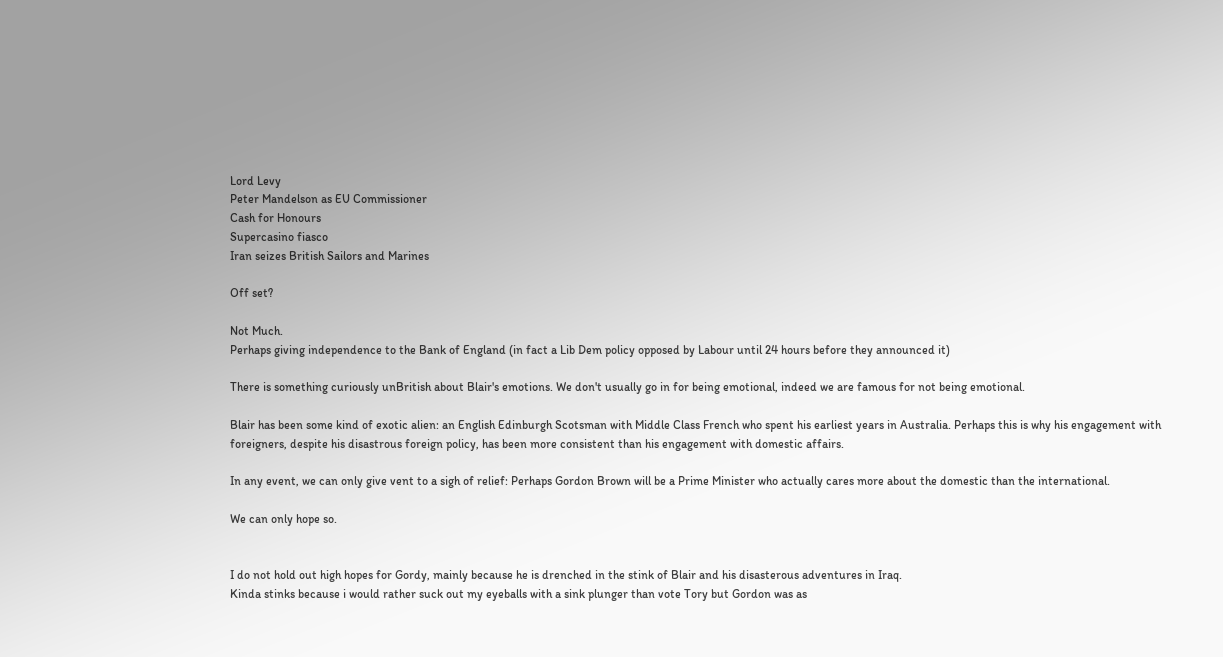Lord Levy
Peter Mandelson as EU Commissioner
Cash for Honours
Supercasino fiasco
Iran seizes British Sailors and Marines

Off set?

Not Much.
Perhaps giving independence to the Bank of England (in fact a Lib Dem policy opposed by Labour until 24 hours before they announced it)

There is something curiously unBritish about Blair's emotions. We don't usually go in for being emotional, indeed we are famous for not being emotional.

Blair has been some kind of exotic alien: an English Edinburgh Scotsman with Middle Class French who spent his earliest years in Australia. Perhaps this is why his engagement with foreigners, despite his disastrous foreign policy, has been more consistent than his engagement with domestic affairs.

In any event, we can only give vent to a sigh of relief: Perhaps Gordon Brown will be a Prime Minister who actually cares more about the domestic than the international.

We can only hope so.


I do not hold out high hopes for Gordy, mainly because he is drenched in the stink of Blair and his disasterous adventures in Iraq.
Kinda stinks because i would rather suck out my eyeballs with a sink plunger than vote Tory but Gordon was as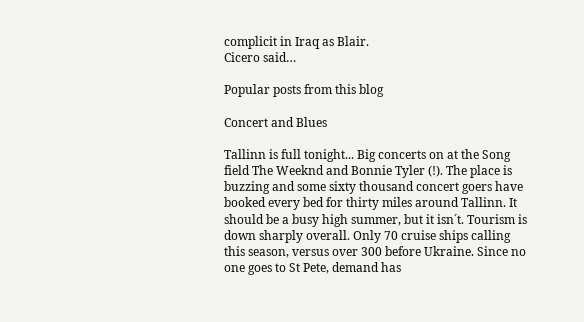complicit in Iraq as Blair.
Cicero said…

Popular posts from this blog

Concert and Blues

Tallinn is full tonight... Big concerts on at the Song field The Weeknd and Bonnie Tyler (!). The place is buzzing and some sixty thousand concert goers have booked every bed for thirty miles around Tallinn. It should be a busy high summer, but it isn´t. Tourism is down sharply overall. Only 70 cruise ships calling this season, versus over 300 before Ukraine. Since no one goes to St Pete, demand has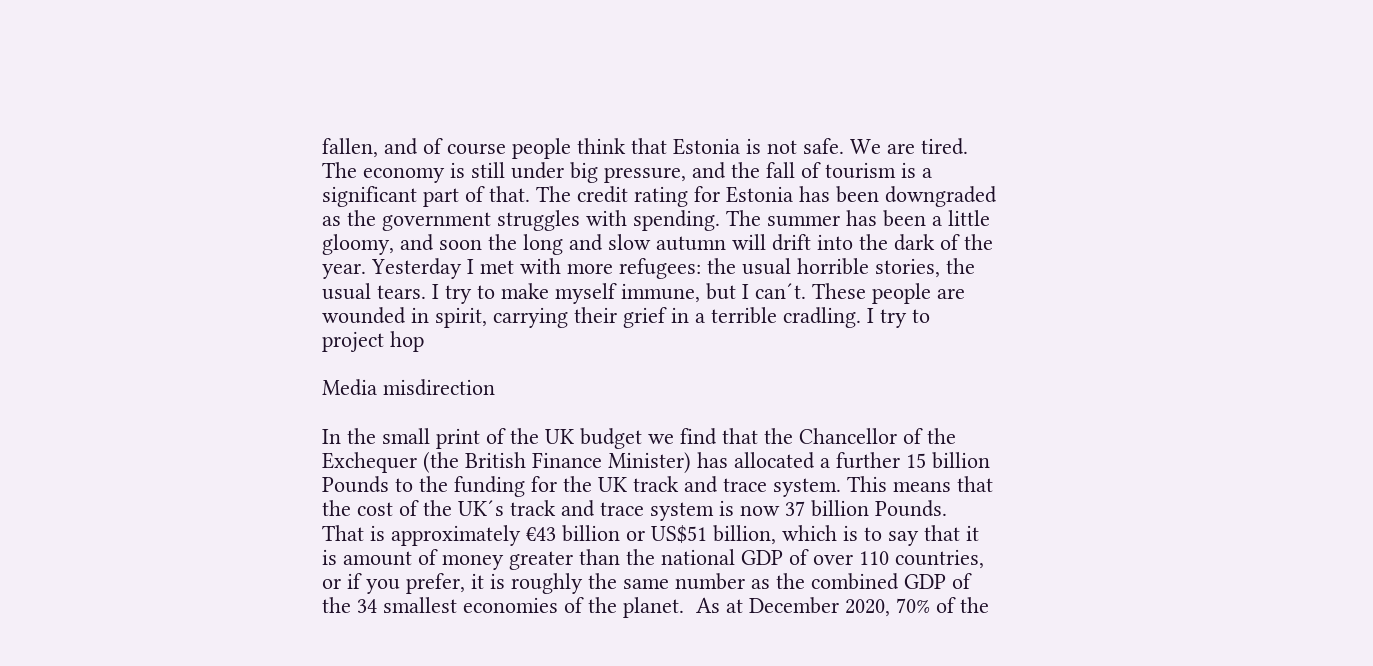fallen, and of course people think that Estonia is not safe. We are tired. The economy is still under big pressure, and the fall of tourism is a significant part of that. The credit rating for Estonia has been downgraded as the government struggles with spending. The summer has been a little gloomy, and soon the long and slow autumn will drift into the dark of the year. Yesterday I met with more refugees: the usual horrible stories, the usual tears. I try to make myself immune, but I can´t. These people are wounded in spirit, carrying their grief in a terrible cradling. I try to project hop

Media misdirection

In the small print of the UK budget we find that the Chancellor of the Exchequer (the British Finance Minister) has allocated a further 15 billion Pounds to the funding for the UK track and trace system. This means that the cost of the UK´s track and trace system is now 37 billion Pounds.  That is approximately €43 billion or US$51 billion, which is to say that it is amount of money greater than the national GDP of over 110 countries, or if you prefer, it is roughly the same number as the combined GDP of the 34 smallest economies of the planet.  As at December 2020, 70% of the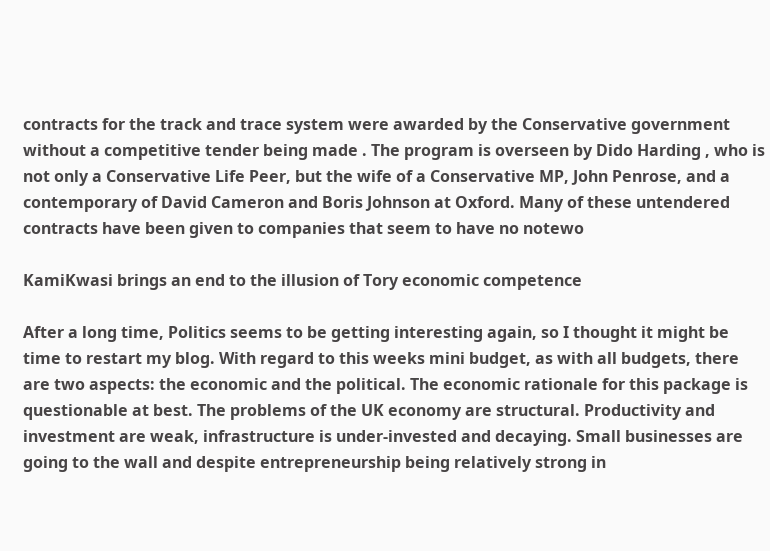contracts for the track and trace system were awarded by the Conservative government without a competitive tender being made . The program is overseen by Dido Harding , who is not only a Conservative Life Peer, but the wife of a Conservative MP, John Penrose, and a contemporary of David Cameron and Boris Johnson at Oxford. Many of these untendered contracts have been given to companies that seem to have no notewo

KamiKwasi brings an end to the illusion of Tory economic competence

After a long time, Politics seems to be getting interesting again, so I thought it might be time to restart my blog. With regard to this weeks mini budget, as with all budgets, there are two aspects: the economic and the political. The economic rationale for this package is questionable at best. The problems of the UK economy are structural. Productivity and investment are weak, infrastructure is under-invested and decaying. Small businesses are going to the wall and despite entrepreneurship being relatively strong in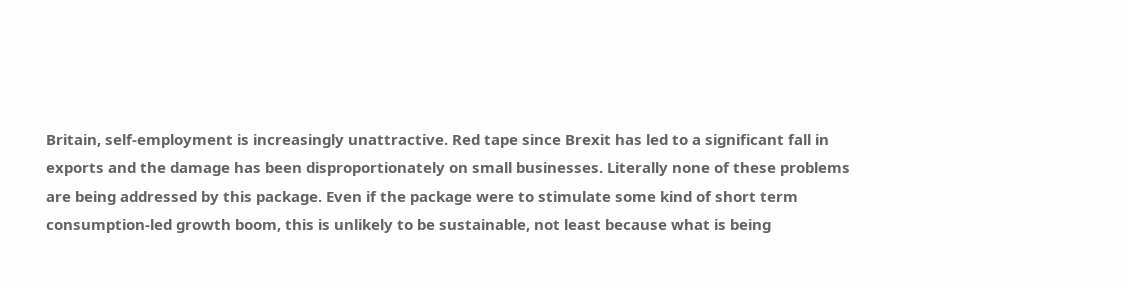Britain, self-employment is increasingly unattractive. Red tape since Brexit has led to a significant fall in exports and the damage has been disproportionately on small businesses. Literally none of these problems are being addressed by this package. Even if the package were to stimulate some kind of short term consumption-led growth boom, this is unlikely to be sustainable, not least because what is being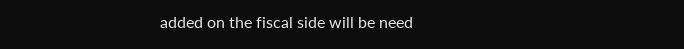added on the fiscal side will be need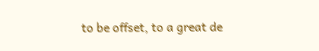to be offset, to a great de